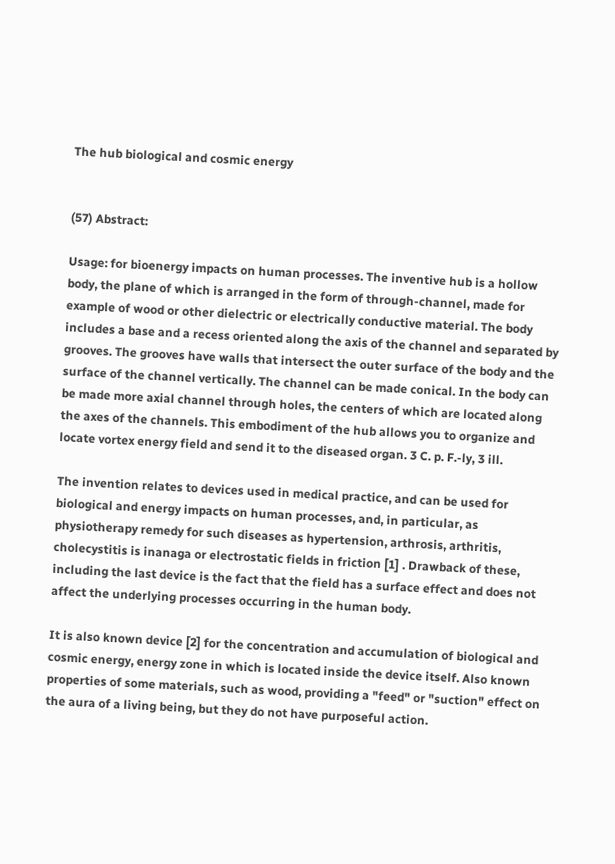The hub biological and cosmic energy


(57) Abstract:

Usage: for bioenergy impacts on human processes. The inventive hub is a hollow body, the plane of which is arranged in the form of through-channel, made for example of wood or other dielectric or electrically conductive material. The body includes a base and a recess oriented along the axis of the channel and separated by grooves. The grooves have walls that intersect the outer surface of the body and the surface of the channel vertically. The channel can be made conical. In the body can be made more axial channel through holes, the centers of which are located along the axes of the channels. This embodiment of the hub allows you to organize and locate vortex energy field and send it to the diseased organ. 3 C. p. F.-ly, 3 ill.

The invention relates to devices used in medical practice, and can be used for biological and energy impacts on human processes, and, in particular, as physiotherapy remedy for such diseases as hypertension, arthrosis, arthritis, cholecystitis is inanaga or electrostatic fields in friction [1] . Drawback of these, including the last device is the fact that the field has a surface effect and does not affect the underlying processes occurring in the human body.

It is also known device [2] for the concentration and accumulation of biological and cosmic energy, energy zone in which is located inside the device itself. Also known properties of some materials, such as wood, providing a "feed" or "suction" effect on the aura of a living being, but they do not have purposeful action.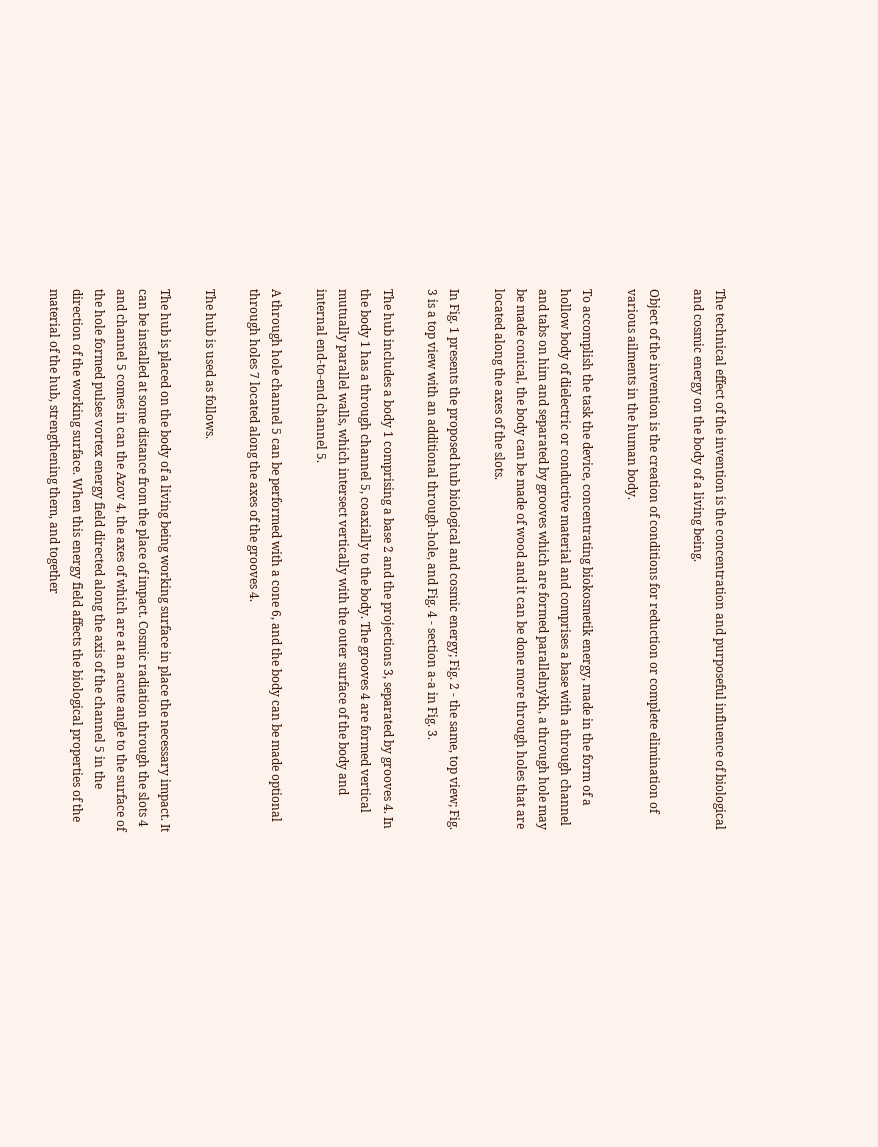The technical effect of the invention is the concentration and purposeful influence of biological and cosmic energy on the body of a living being.

Object of the invention is the creation of conditions for reduction or complete elimination of various ailments in the human body.

To accomplish the task the device, concentrating biokosmetik energy, made in the form of a hollow body of dielectric or conductive material and comprises a base with a through channel and tabs on him and separated by grooves which are formed parallelnykh, a through hole may be made conical, the body can be made of wood and it can be done more through holes that are located along the axes of the slots.

In Fig. 1 presents the proposed hub biological and cosmic energy; Fig. 2 - the same, top view; Fig. 3 is a top view with an additional through-hole, and Fig. 4 - section a-a in Fig. 3.

The hub includes a body 1 comprising a base 2 and the projections 3, separated by grooves 4. In the body 1 has a through channel 5, coaxially to the body. The grooves 4 are formed vertical mutually parallel walls, which intersect vertically with the outer surface of the body and internal end-to-end channel 5.

A through hole channel 5 can be performed with a cone 6, and the body can be made optional through holes 7 located along the axes of the grooves 4.

The hub is used as follows.

The hub is placed on the body of a living being working surface in place the necessary impact. It can be installed at some distance from the place of impact. Cosmic radiation through the slots 4 and channel 5 comes in can the Azov 4, the axes of which are at an acute angle to the surface of the hole formed pulses vortex energy field directed along the axis of the channel 5 in the direction of the working surface. When this energy field affects the biological properties of the material of the hub, strengthening them, and together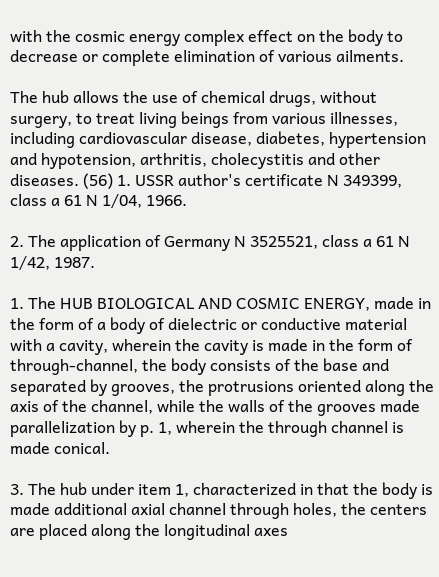with the cosmic energy complex effect on the body to decrease or complete elimination of various ailments.

The hub allows the use of chemical drugs, without surgery, to treat living beings from various illnesses, including cardiovascular disease, diabetes, hypertension and hypotension, arthritis, cholecystitis and other diseases. (56) 1. USSR author's certificate N 349399, class a 61 N 1/04, 1966.

2. The application of Germany N 3525521, class a 61 N 1/42, 1987.

1. The HUB BIOLOGICAL AND COSMIC ENERGY, made in the form of a body of dielectric or conductive material with a cavity, wherein the cavity is made in the form of through-channel, the body consists of the base and separated by grooves, the protrusions oriented along the axis of the channel, while the walls of the grooves made parallelization by p. 1, wherein the through channel is made conical.

3. The hub under item 1, characterized in that the body is made additional axial channel through holes, the centers are placed along the longitudinal axes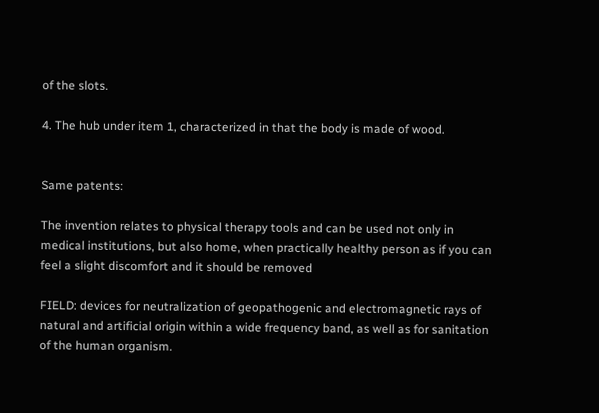of the slots.

4. The hub under item 1, characterized in that the body is made of wood.


Same patents:

The invention relates to physical therapy tools and can be used not only in medical institutions, but also home, when practically healthy person as if you can feel a slight discomfort and it should be removed

FIELD: devices for neutralization of geopathogenic and electromagnetic rays of natural and artificial origin within a wide frequency band, as well as for sanitation of the human organism.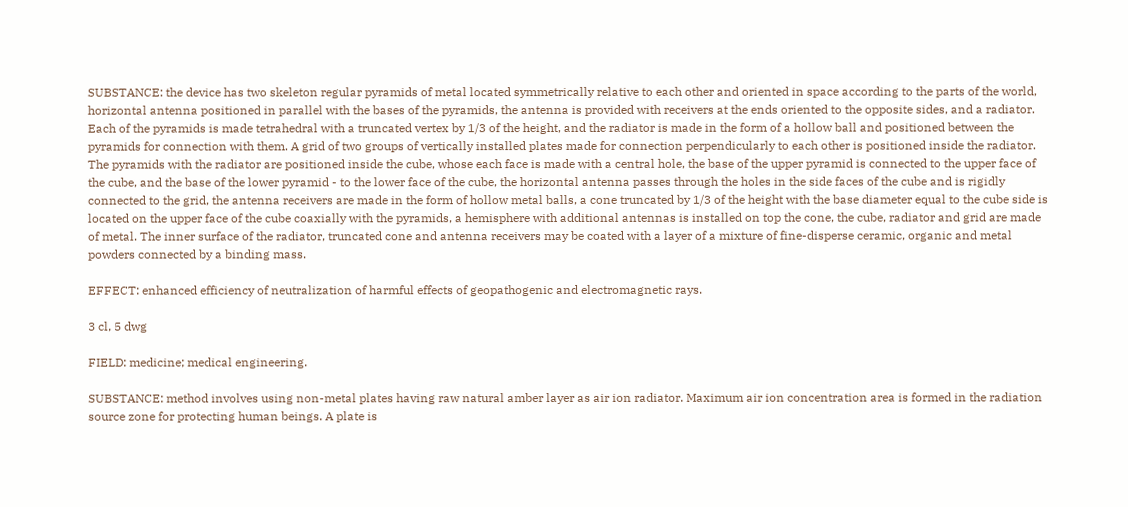SUBSTANCE: the device has two skeleton regular pyramids of metal located symmetrically relative to each other and oriented in space according to the parts of the world, horizontal antenna positioned in parallel with the bases of the pyramids, the antenna is provided with receivers at the ends oriented to the opposite sides, and a radiator. Each of the pyramids is made tetrahedral with a truncated vertex by 1/3 of the height, and the radiator is made in the form of a hollow ball and positioned between the pyramids for connection with them. A grid of two groups of vertically installed plates made for connection perpendicularly to each other is positioned inside the radiator. The pyramids with the radiator are positioned inside the cube, whose each face is made with a central hole, the base of the upper pyramid is connected to the upper face of the cube, and the base of the lower pyramid - to the lower face of the cube, the horizontal antenna passes through the holes in the side faces of the cube and is rigidly connected to the grid, the antenna receivers are made in the form of hollow metal balls, a cone truncated by 1/3 of the height with the base diameter equal to the cube side is located on the upper face of the cube coaxially with the pyramids, a hemisphere with additional antennas is installed on top the cone, the cube, radiator and grid are made of metal. The inner surface of the radiator, truncated cone and antenna receivers may be coated with a layer of a mixture of fine-disperse ceramic, organic and metal powders connected by a binding mass.

EFFECT: enhanced efficiency of neutralization of harmful effects of geopathogenic and electromagnetic rays.

3 cl, 5 dwg

FIELD: medicine; medical engineering.

SUBSTANCE: method involves using non-metal plates having raw natural amber layer as air ion radiator. Maximum air ion concentration area is formed in the radiation source zone for protecting human beings. A plate is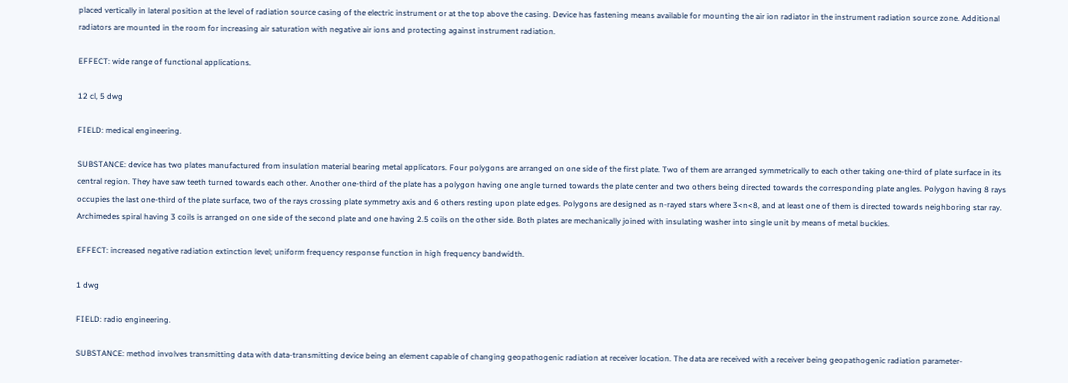placed vertically in lateral position at the level of radiation source casing of the electric instrument or at the top above the casing. Device has fastening means available for mounting the air ion radiator in the instrument radiation source zone. Additional radiators are mounted in the room for increasing air saturation with negative air ions and protecting against instrument radiation.

EFFECT: wide range of functional applications.

12 cl, 5 dwg

FIELD: medical engineering.

SUBSTANCE: device has two plates manufactured from insulation material bearing metal applicators. Four polygons are arranged on one side of the first plate. Two of them are arranged symmetrically to each other taking one-third of plate surface in its central region. They have saw teeth turned towards each other. Another one-third of the plate has a polygon having one angle turned towards the plate center and two others being directed towards the corresponding plate angles. Polygon having 8 rays occupies the last one-third of the plate surface, two of the rays crossing plate symmetry axis and 6 others resting upon plate edges. Polygons are designed as n-rayed stars where 3<n<8, and at least one of them is directed towards neighboring star ray. Archimedes spiral having 3 coils is arranged on one side of the second plate and one having 2.5 coils on the other side. Both plates are mechanically joined with insulating washer into single unit by means of metal buckles.

EFFECT: increased negative radiation extinction level; uniform frequency response function in high frequency bandwidth.

1 dwg

FIELD: radio engineering.

SUBSTANCE: method involves transmitting data with data-transmitting device being an element capable of changing geopathogenic radiation at receiver location. The data are received with a receiver being geopathogenic radiation parameter-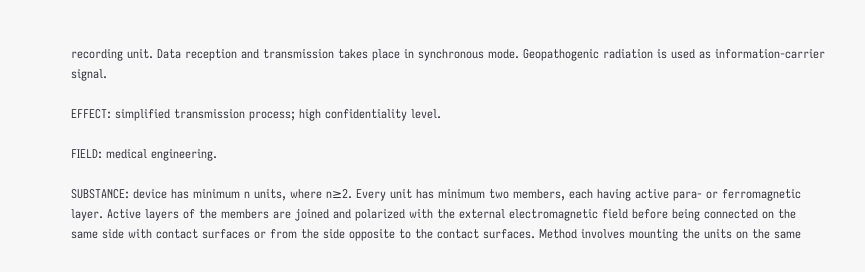recording unit. Data reception and transmission takes place in synchronous mode. Geopathogenic radiation is used as information-carrier signal.

EFFECT: simplified transmission process; high confidentiality level.

FIELD: medical engineering.

SUBSTANCE: device has minimum n units, where n≥2. Every unit has minimum two members, each having active para- or ferromagnetic layer. Active layers of the members are joined and polarized with the external electromagnetic field before being connected on the same side with contact surfaces or from the side opposite to the contact surfaces. Method involves mounting the units on the same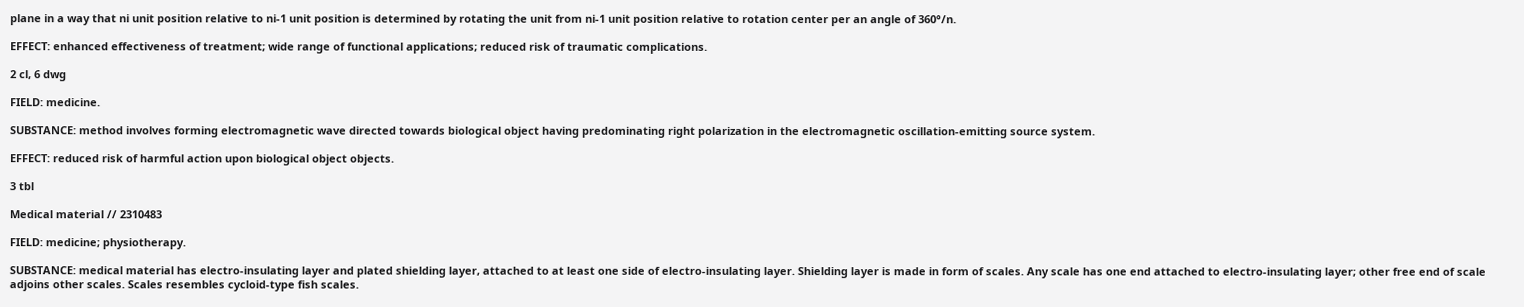plane in a way that ni unit position relative to ni-1 unit position is determined by rotating the unit from ni-1 unit position relative to rotation center per an angle of 360°/n.

EFFECT: enhanced effectiveness of treatment; wide range of functional applications; reduced risk of traumatic complications.

2 cl, 6 dwg

FIELD: medicine.

SUBSTANCE: method involves forming electromagnetic wave directed towards biological object having predominating right polarization in the electromagnetic oscillation-emitting source system.

EFFECT: reduced risk of harmful action upon biological object objects.

3 tbl

Medical material // 2310483

FIELD: medicine; physiotherapy.

SUBSTANCE: medical material has electro-insulating layer and plated shielding layer, attached to at least one side of electro-insulating layer. Shielding layer is made in form of scales. Any scale has one end attached to electro-insulating layer; other free end of scale adjoins other scales. Scales resembles cycloid-type fish scales.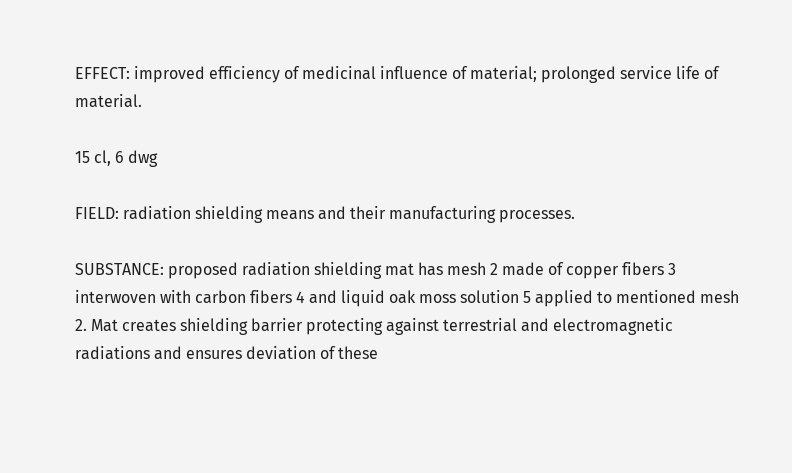EFFECT: improved efficiency of medicinal influence of material; prolonged service life of material.

15 cl, 6 dwg

FIELD: radiation shielding means and their manufacturing processes.

SUBSTANCE: proposed radiation shielding mat has mesh 2 made of copper fibers 3 interwoven with carbon fibers 4 and liquid oak moss solution 5 applied to mentioned mesh 2. Mat creates shielding barrier protecting against terrestrial and electromagnetic radiations and ensures deviation of these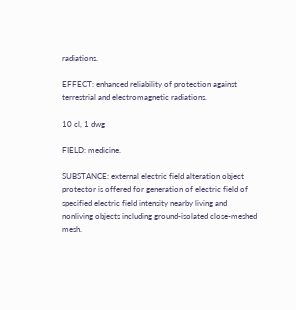radiations.

EFFECT: enhanced reliability of protection against terrestrial and electromagnetic radiations.

10 cl, 1 dwg

FIELD: medicine.

SUBSTANCE: external electric field alteration object protector is offered for generation of electric field of specified electric field intensity nearby living and nonliving objects including ground-isolated close-meshed mesh.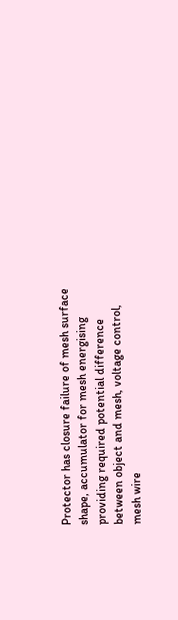Protector has closure failure of mesh surface shape, accumulator for mesh energising providing required potential difference between object and mesh, voltage control, mesh wire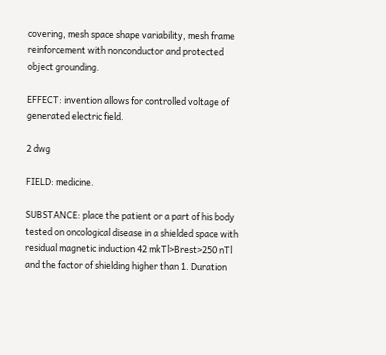covering, mesh space shape variability, mesh frame reinforcement with nonconductor and protected object grounding.

EFFECT: invention allows for controlled voltage of generated electric field.

2 dwg

FIELD: medicine.

SUBSTANCE: place the patient or a part of his body tested on oncological disease in a shielded space with residual magnetic induction 42 mkTl>Brest>250 nTl and the factor of shielding higher than 1. Duration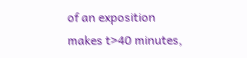of an exposition makes t>40 minutes,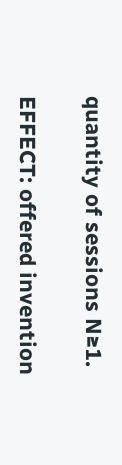quantity of sessions N≥1.

EFFECT: offered invention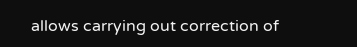allows carrying out correction of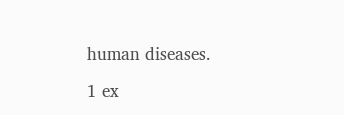human diseases.

1 ex